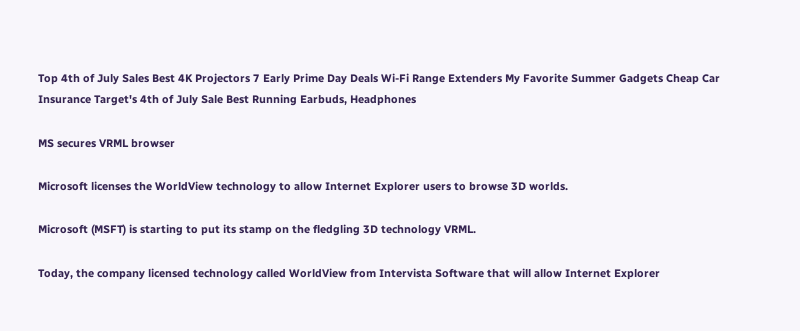Top 4th of July Sales Best 4K Projectors 7 Early Prime Day Deals Wi-Fi Range Extenders My Favorite Summer Gadgets Cheap Car Insurance Target's 4th of July Sale Best Running Earbuds, Headphones

MS secures VRML browser

Microsoft licenses the WorldView technology to allow Internet Explorer users to browse 3D worlds.

Microsoft (MSFT) is starting to put its stamp on the fledgling 3D technology VRML.

Today, the company licensed technology called WorldView from Intervista Software that will allow Internet Explorer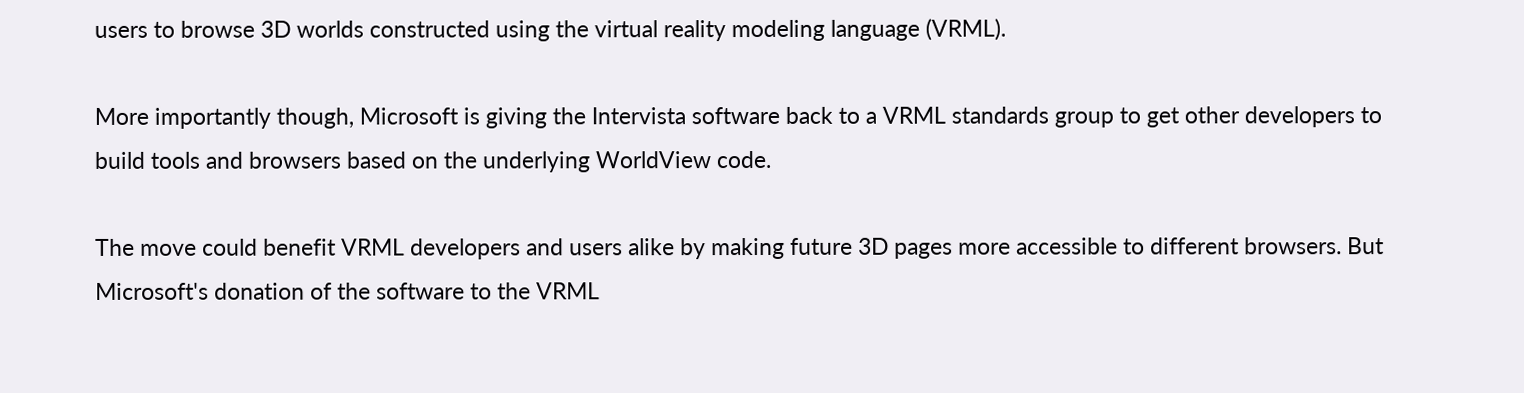users to browse 3D worlds constructed using the virtual reality modeling language (VRML).

More importantly though, Microsoft is giving the Intervista software back to a VRML standards group to get other developers to build tools and browsers based on the underlying WorldView code.

The move could benefit VRML developers and users alike by making future 3D pages more accessible to different browsers. But Microsoft's donation of the software to the VRML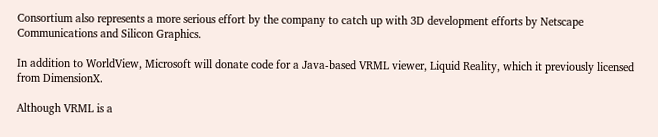Consortium also represents a more serious effort by the company to catch up with 3D development efforts by Netscape Communications and Silicon Graphics.

In addition to WorldView, Microsoft will donate code for a Java-based VRML viewer, Liquid Reality, which it previously licensed from DimensionX.

Although VRML is a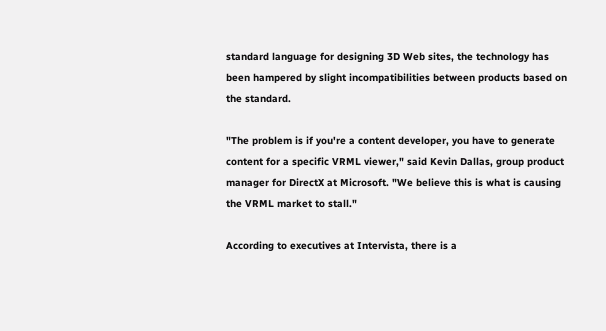standard language for designing 3D Web sites, the technology has been hampered by slight incompatibilities between products based on the standard.

"The problem is if you're a content developer, you have to generate content for a specific VRML viewer," said Kevin Dallas, group product manager for DirectX at Microsoft. "We believe this is what is causing the VRML market to stall."

According to executives at Intervista, there is a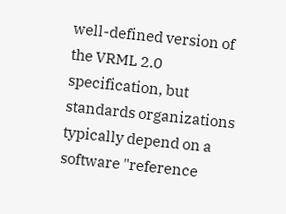well-defined version of the VRML 2.0 specification, but standards organizations typically depend on a software "reference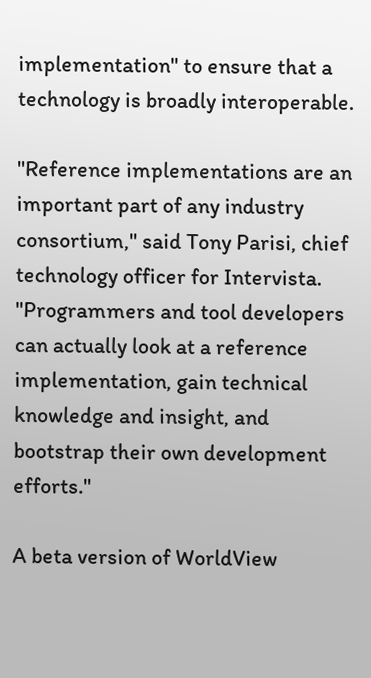implementation" to ensure that a technology is broadly interoperable.

"Reference implementations are an important part of any industry consortium," said Tony Parisi, chief technology officer for Intervista. "Programmers and tool developers can actually look at a reference implementation, gain technical knowledge and insight, and bootstrap their own development efforts."

A beta version of WorldView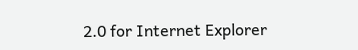2.0 for Internet Explorer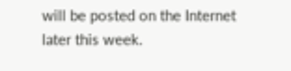will be posted on the Internet later this week.